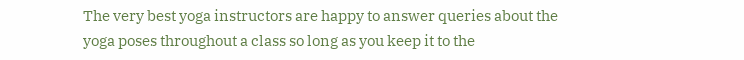The very best yoga instructors are happy to answer queries about the yoga poses throughout a class so long as you keep it to the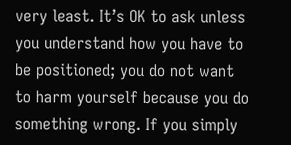very least. It’s OK to ask unless you understand how you have to be positioned; you do not want to harm yourself because you do something wrong. If you simply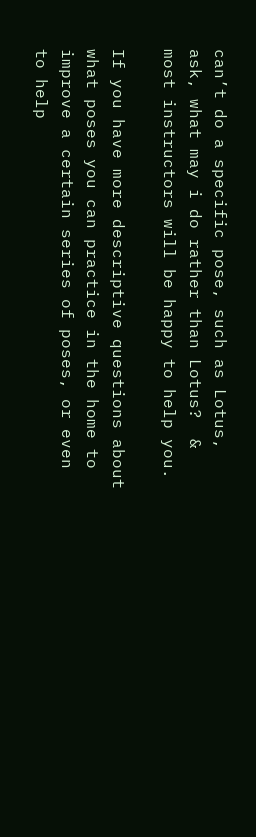can’t do a specific pose, such as Lotus, ask, what may i do rather than Lotus?  & most instructors will be happy to help you.

If you have more descriptive questions about what poses you can practice in the home to improve a certain series of poses, or even to help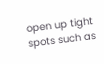open up tight spots such as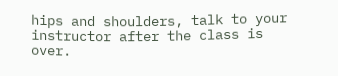hips and shoulders, talk to your instructor after the class is over.